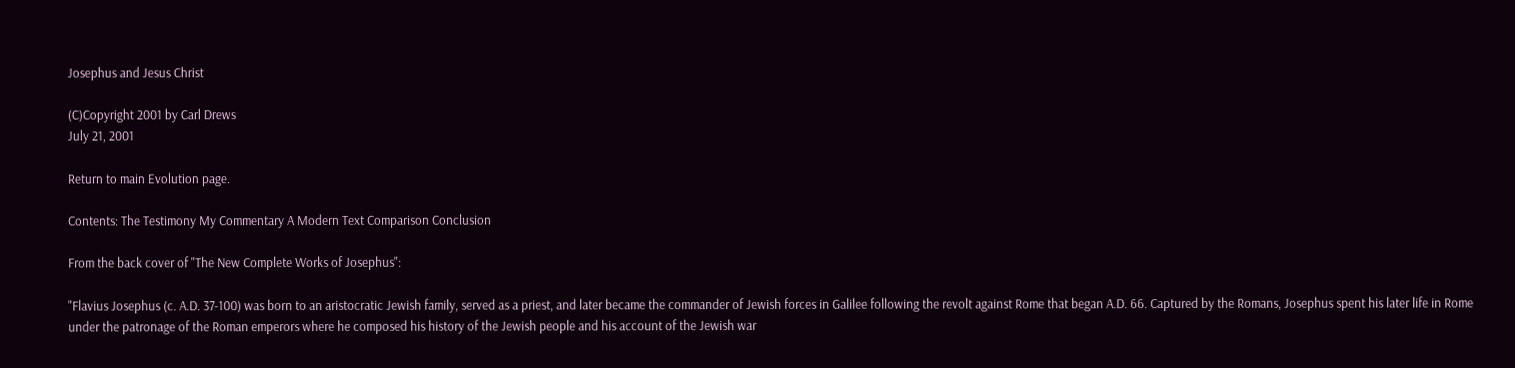Josephus and Jesus Christ

(C)Copyright 2001 by Carl Drews
July 21, 2001

Return to main Evolution page.

Contents: The Testimony My Commentary A Modern Text Comparison Conclusion

From the back cover of "The New Complete Works of Josephus":

"Flavius Josephus (c. A.D. 37-100) was born to an aristocratic Jewish family, served as a priest, and later became the commander of Jewish forces in Galilee following the revolt against Rome that began A.D. 66. Captured by the Romans, Josephus spent his later life in Rome under the patronage of the Roman emperors where he composed his history of the Jewish people and his account of the Jewish war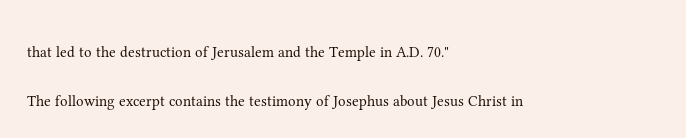that led to the destruction of Jerusalem and the Temple in A.D. 70."

The following excerpt contains the testimony of Josephus about Jesus Christ in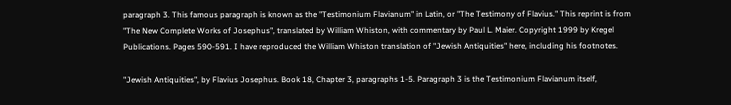paragraph 3. This famous paragraph is known as the "Testimonium Flavianum" in Latin, or "The Testimony of Flavius." This reprint is from "The New Complete Works of Josephus", translated by William Whiston, with commentary by Paul L. Maier. Copyright 1999 by Kregel Publications. Pages 590-591. I have reproduced the William Whiston translation of "Jewish Antiquities" here, including his footnotes.

"Jewish Antiquities", by Flavius Josephus. Book 18, Chapter 3, paragraphs 1-5. Paragraph 3 is the Testimonium Flavianum itself,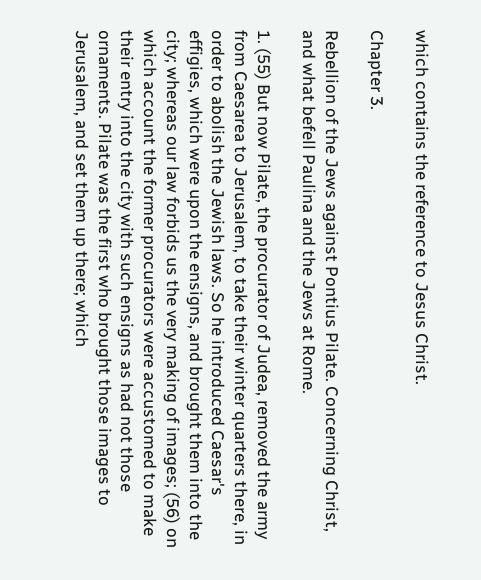which contains the reference to Jesus Christ.

Chapter 3.

Rebellion of the Jews against Pontius Pilate. Concerning Christ, and what befell Paulina and the Jews at Rome.

1. (55) But now Pilate, the procurator of Judea, removed the army from Caesarea to Jerusalem, to take their winter quarters there, in order to abolish the Jewish laws. So he introduced Caesar's effigies, which were upon the ensigns, and brought them into the city; whereas our law forbids us the very making of images; (56) on which account the former procurators were accustomed to make their entry into the city with such ensigns as had not those ornaments. Pilate was the first who brought those images to Jerusalem, and set them up there; which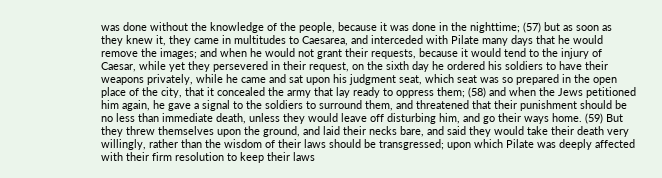was done without the knowledge of the people, because it was done in the nighttime; (57) but as soon as they knew it, they came in multitudes to Caesarea, and interceded with Pilate many days that he would remove the images; and when he would not grant their requests, because it would tend to the injury of Caesar, while yet they persevered in their request, on the sixth day he ordered his soldiers to have their weapons privately, while he came and sat upon his judgment seat, which seat was so prepared in the open place of the city, that it concealed the army that lay ready to oppress them; (58) and when the Jews petitioned him again, he gave a signal to the soldiers to surround them, and threatened that their punishment should be no less than immediate death, unless they would leave off disturbing him, and go their ways home. (59) But they threw themselves upon the ground, and laid their necks bare, and said they would take their death very willingly, rather than the wisdom of their laws should be transgressed; upon which Pilate was deeply affected with their firm resolution to keep their laws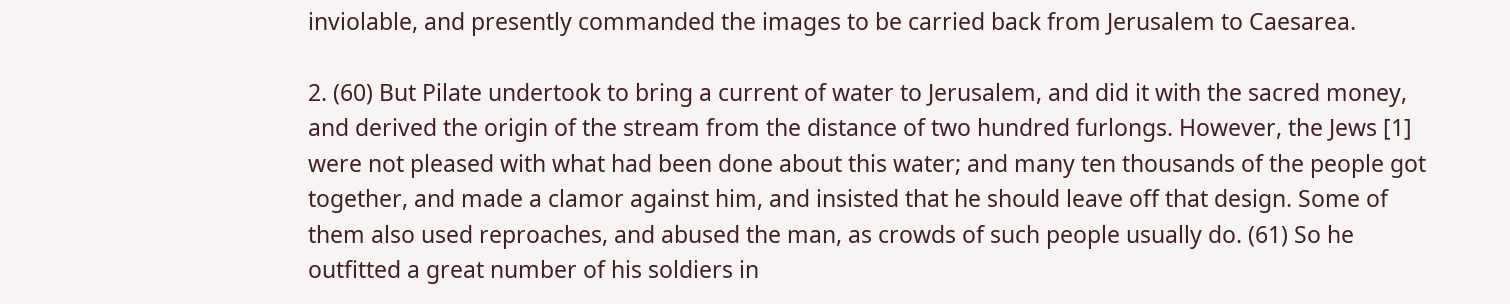inviolable, and presently commanded the images to be carried back from Jerusalem to Caesarea.

2. (60) But Pilate undertook to bring a current of water to Jerusalem, and did it with the sacred money, and derived the origin of the stream from the distance of two hundred furlongs. However, the Jews [1] were not pleased with what had been done about this water; and many ten thousands of the people got together, and made a clamor against him, and insisted that he should leave off that design. Some of them also used reproaches, and abused the man, as crowds of such people usually do. (61) So he outfitted a great number of his soldiers in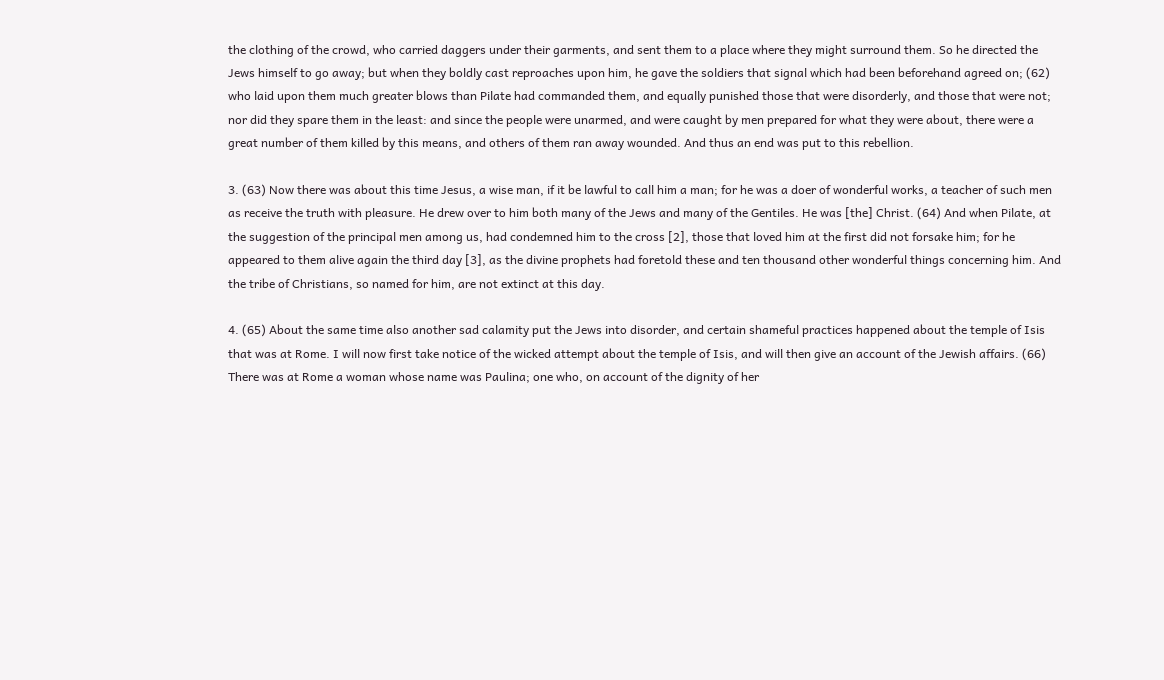the clothing of the crowd, who carried daggers under their garments, and sent them to a place where they might surround them. So he directed the Jews himself to go away; but when they boldly cast reproaches upon him, he gave the soldiers that signal which had been beforehand agreed on; (62) who laid upon them much greater blows than Pilate had commanded them, and equally punished those that were disorderly, and those that were not; nor did they spare them in the least: and since the people were unarmed, and were caught by men prepared for what they were about, there were a great number of them killed by this means, and others of them ran away wounded. And thus an end was put to this rebellion.

3. (63) Now there was about this time Jesus, a wise man, if it be lawful to call him a man; for he was a doer of wonderful works, a teacher of such men as receive the truth with pleasure. He drew over to him both many of the Jews and many of the Gentiles. He was [the] Christ. (64) And when Pilate, at the suggestion of the principal men among us, had condemned him to the cross [2], those that loved him at the first did not forsake him; for he appeared to them alive again the third day [3], as the divine prophets had foretold these and ten thousand other wonderful things concerning him. And the tribe of Christians, so named for him, are not extinct at this day.

4. (65) About the same time also another sad calamity put the Jews into disorder, and certain shameful practices happened about the temple of Isis that was at Rome. I will now first take notice of the wicked attempt about the temple of Isis, and will then give an account of the Jewish affairs. (66) There was at Rome a woman whose name was Paulina; one who, on account of the dignity of her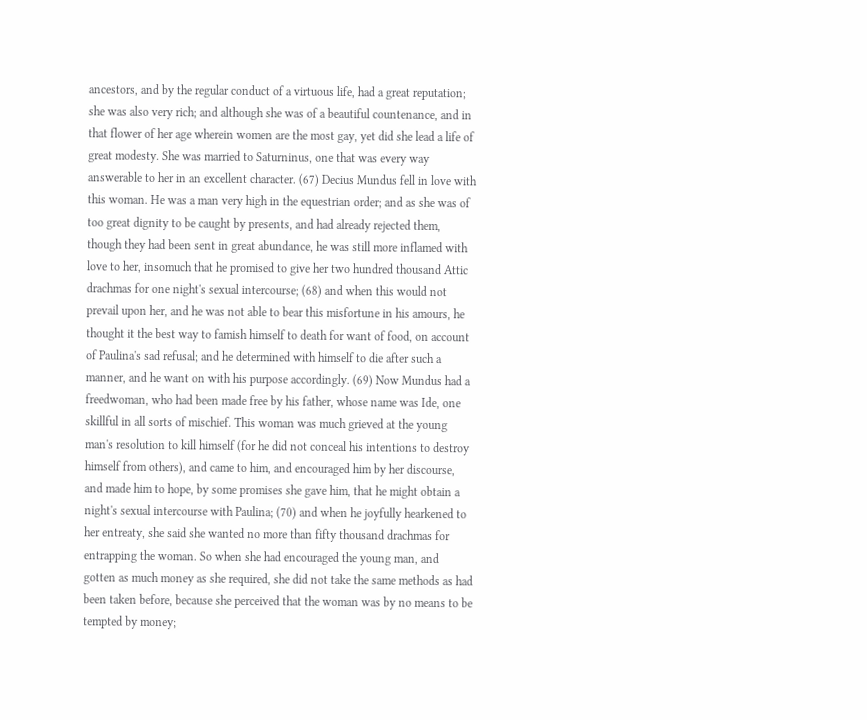ancestors, and by the regular conduct of a virtuous life, had a great reputation; she was also very rich; and although she was of a beautiful countenance, and in that flower of her age wherein women are the most gay, yet did she lead a life of great modesty. She was married to Saturninus, one that was every way answerable to her in an excellent character. (67) Decius Mundus fell in love with this woman. He was a man very high in the equestrian order; and as she was of too great dignity to be caught by presents, and had already rejected them, though they had been sent in great abundance, he was still more inflamed with love to her, insomuch that he promised to give her two hundred thousand Attic drachmas for one night's sexual intercourse; (68) and when this would not prevail upon her, and he was not able to bear this misfortune in his amours, he thought it the best way to famish himself to death for want of food, on account of Paulina's sad refusal; and he determined with himself to die after such a manner, and he want on with his purpose accordingly. (69) Now Mundus had a freedwoman, who had been made free by his father, whose name was Ide, one skillful in all sorts of mischief. This woman was much grieved at the young man's resolution to kill himself (for he did not conceal his intentions to destroy himself from others), and came to him, and encouraged him by her discourse, and made him to hope, by some promises she gave him, that he might obtain a night's sexual intercourse with Paulina; (70) and when he joyfully hearkened to her entreaty, she said she wanted no more than fifty thousand drachmas for entrapping the woman. So when she had encouraged the young man, and gotten as much money as she required, she did not take the same methods as had been taken before, because she perceived that the woman was by no means to be tempted by money;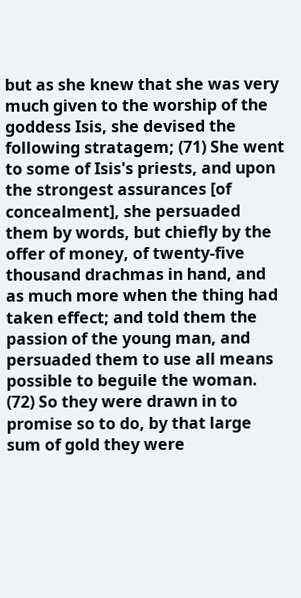but as she knew that she was very much given to the worship of the goddess Isis, she devised the following stratagem; (71) She went to some of Isis's priests, and upon the strongest assurances [of concealment], she persuaded them by words, but chiefly by the offer of money, of twenty-five thousand drachmas in hand, and as much more when the thing had taken effect; and told them the passion of the young man, and persuaded them to use all means possible to beguile the woman. (72) So they were drawn in to promise so to do, by that large sum of gold they were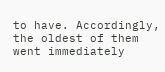to have. Accordingly, the oldest of them went immediately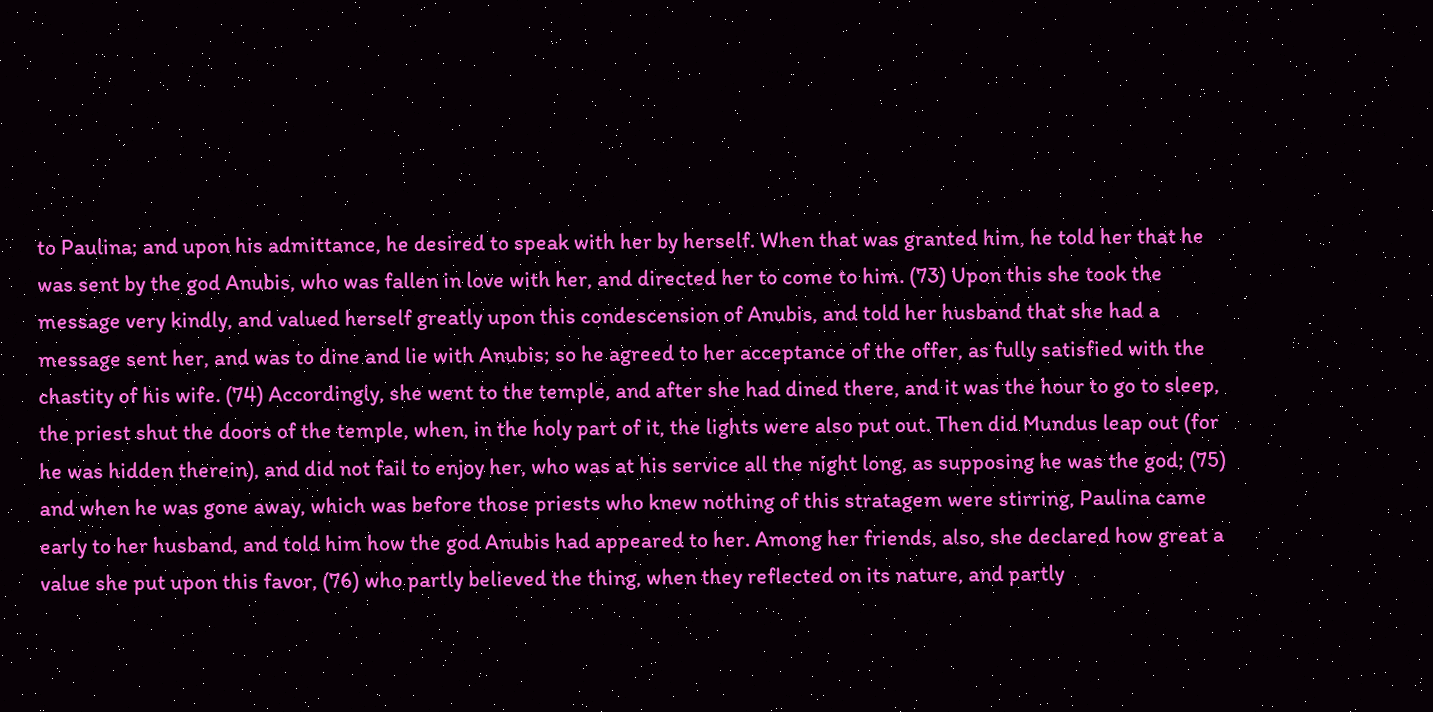to Paulina; and upon his admittance, he desired to speak with her by herself. When that was granted him, he told her that he was sent by the god Anubis, who was fallen in love with her, and directed her to come to him. (73) Upon this she took the message very kindly, and valued herself greatly upon this condescension of Anubis, and told her husband that she had a message sent her, and was to dine and lie with Anubis; so he agreed to her acceptance of the offer, as fully satisfied with the chastity of his wife. (74) Accordingly, she went to the temple, and after she had dined there, and it was the hour to go to sleep, the priest shut the doors of the temple, when, in the holy part of it, the lights were also put out. Then did Mundus leap out (for he was hidden therein), and did not fail to enjoy her, who was at his service all the night long, as supposing he was the god; (75) and when he was gone away, which was before those priests who knew nothing of this stratagem were stirring, Paulina came early to her husband, and told him how the god Anubis had appeared to her. Among her friends, also, she declared how great a value she put upon this favor, (76) who partly believed the thing, when they reflected on its nature, and partly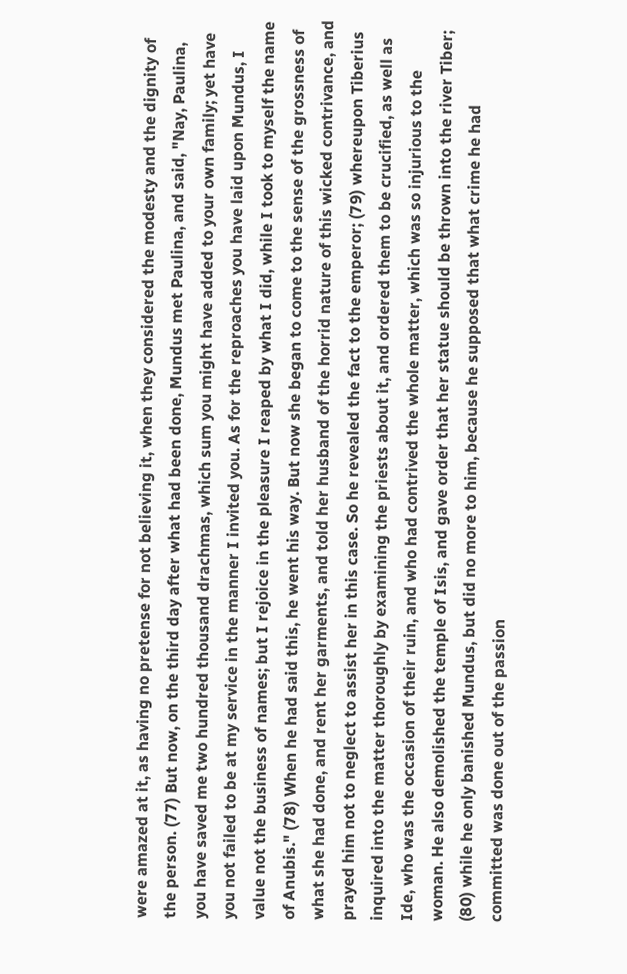were amazed at it, as having no pretense for not believing it, when they considered the modesty and the dignity of the person. (77) But now, on the third day after what had been done, Mundus met Paulina, and said, "Nay, Paulina, you have saved me two hundred thousand drachmas, which sum you might have added to your own family; yet have you not failed to be at my service in the manner I invited you. As for the reproaches you have laid upon Mundus, I value not the business of names; but I rejoice in the pleasure I reaped by what I did, while I took to myself the name of Anubis." (78) When he had said this, he went his way. But now she began to come to the sense of the grossness of what she had done, and rent her garments, and told her husband of the horrid nature of this wicked contrivance, and prayed him not to neglect to assist her in this case. So he revealed the fact to the emperor; (79) whereupon Tiberius inquired into the matter thoroughly by examining the priests about it, and ordered them to be crucified, as well as Ide, who was the occasion of their ruin, and who had contrived the whole matter, which was so injurious to the woman. He also demolished the temple of Isis, and gave order that her statue should be thrown into the river Tiber; (80) while he only banished Mundus, but did no more to him, because he supposed that what crime he had committed was done out of the passion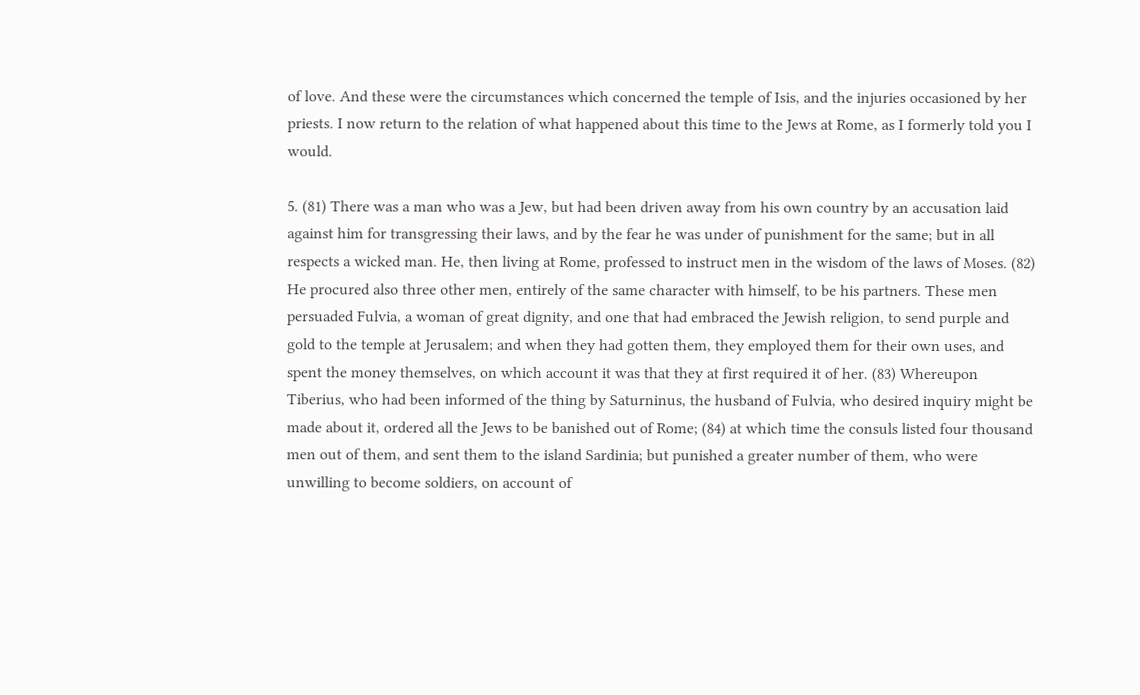of love. And these were the circumstances which concerned the temple of Isis, and the injuries occasioned by her priests. I now return to the relation of what happened about this time to the Jews at Rome, as I formerly told you I would.

5. (81) There was a man who was a Jew, but had been driven away from his own country by an accusation laid against him for transgressing their laws, and by the fear he was under of punishment for the same; but in all respects a wicked man. He, then living at Rome, professed to instruct men in the wisdom of the laws of Moses. (82) He procured also three other men, entirely of the same character with himself, to be his partners. These men persuaded Fulvia, a woman of great dignity, and one that had embraced the Jewish religion, to send purple and gold to the temple at Jerusalem; and when they had gotten them, they employed them for their own uses, and spent the money themselves, on which account it was that they at first required it of her. (83) Whereupon Tiberius, who had been informed of the thing by Saturninus, the husband of Fulvia, who desired inquiry might be made about it, ordered all the Jews to be banished out of Rome; (84) at which time the consuls listed four thousand men out of them, and sent them to the island Sardinia; but punished a greater number of them, who were unwilling to become soldiers, on account of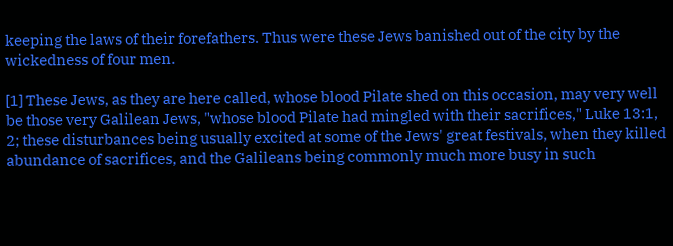keeping the laws of their forefathers. Thus were these Jews banished out of the city by the wickedness of four men.

[1] These Jews, as they are here called, whose blood Pilate shed on this occasion, may very well be those very Galilean Jews, "whose blood Pilate had mingled with their sacrifices," Luke 13:1, 2; these disturbances being usually excited at some of the Jews' great festivals, when they killed abundance of sacrifices, and the Galileans being commonly much more busy in such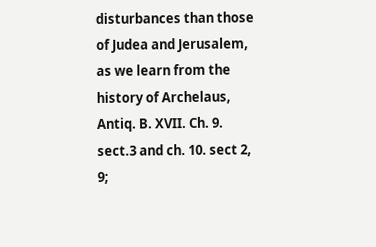disturbances than those of Judea and Jerusalem, as we learn from the history of Archelaus, Antiq. B. XVII. Ch. 9. sect.3 and ch. 10. sect 2, 9;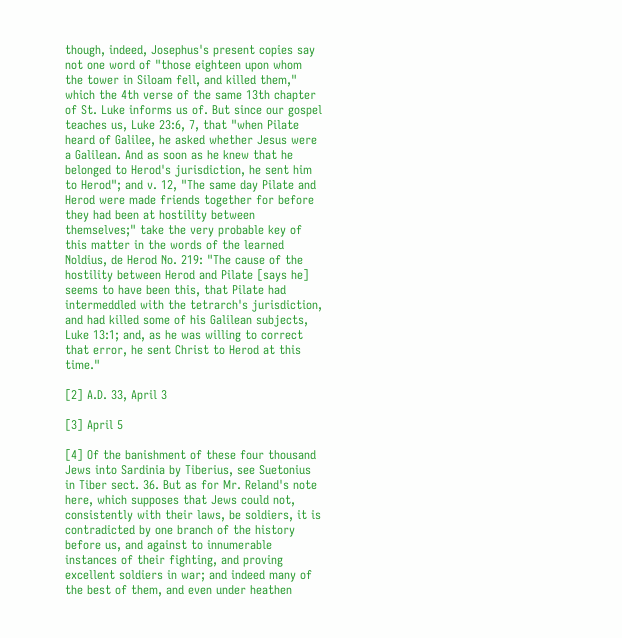though, indeed, Josephus's present copies say not one word of "those eighteen upon whom the tower in Siloam fell, and killed them," which the 4th verse of the same 13th chapter of St. Luke informs us of. But since our gospel teaches us, Luke 23:6, 7, that "when Pilate heard of Galilee, he asked whether Jesus were a Galilean. And as soon as he knew that he belonged to Herod's jurisdiction, he sent him to Herod"; and v. 12, "The same day Pilate and Herod were made friends together for before they had been at hostility between themselves;" take the very probable key of this matter in the words of the learned Noldius, de Herod No. 219: "The cause of the hostility between Herod and Pilate [says he] seems to have been this, that Pilate had intermeddled with the tetrarch's jurisdiction, and had killed some of his Galilean subjects, Luke 13:1; and, as he was willing to correct that error, he sent Christ to Herod at this time."

[2] A.D. 33, April 3

[3] April 5

[4] Of the banishment of these four thousand Jews into Sardinia by Tiberius, see Suetonius in Tiber sect. 36. But as for Mr. Reland's note here, which supposes that Jews could not, consistently with their laws, be soldiers, it is contradicted by one branch of the history before us, and against to innumerable instances of their fighting, and proving excellent soldiers in war; and indeed many of the best of them, and even under heathen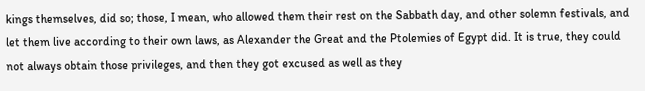kings themselves, did so; those, I mean, who allowed them their rest on the Sabbath day, and other solemn festivals, and let them live according to their own laws, as Alexander the Great and the Ptolemies of Egypt did. It is true, they could not always obtain those privileges, and then they got excused as well as they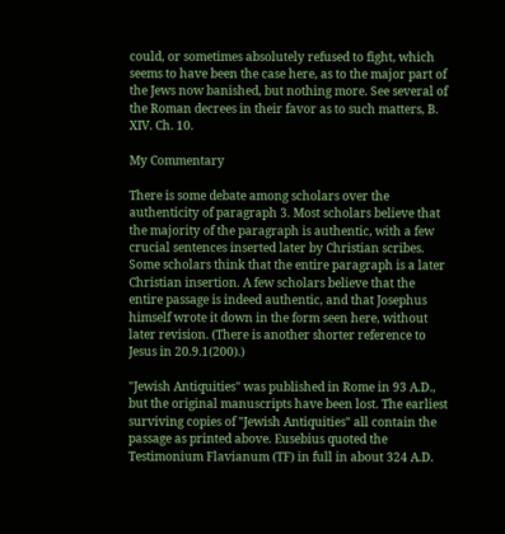could, or sometimes absolutely refused to fight, which seems to have been the case here, as to the major part of the Jews now banished, but nothing more. See several of the Roman decrees in their favor as to such matters, B. XIV. Ch. 10.

My Commentary

There is some debate among scholars over the authenticity of paragraph 3. Most scholars believe that the majority of the paragraph is authentic, with a few crucial sentences inserted later by Christian scribes. Some scholars think that the entire paragraph is a later Christian insertion. A few scholars believe that the entire passage is indeed authentic, and that Josephus himself wrote it down in the form seen here, without later revision. (There is another shorter reference to Jesus in 20.9.1(200).)

"Jewish Antiquities" was published in Rome in 93 A.D., but the original manuscripts have been lost. The earliest surviving copies of "Jewish Antiquities" all contain the passage as printed above. Eusebius quoted the Testimonium Flavianum (TF) in full in about 324 A.D.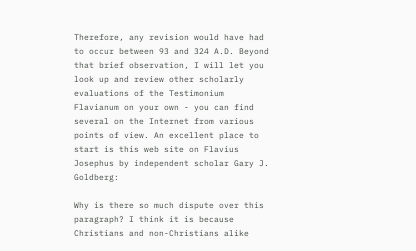Therefore, any revision would have had to occur between 93 and 324 A.D. Beyond that brief observation, I will let you look up and review other scholarly evaluations of the Testimonium Flavianum on your own - you can find several on the Internet from various points of view. An excellent place to start is this web site on Flavius Josephus by independent scholar Gary J. Goldberg:

Why is there so much dispute over this paragraph? I think it is because Christians and non-Christians alike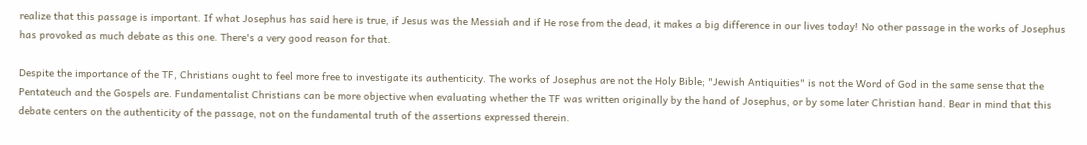realize that this passage is important. If what Josephus has said here is true, if Jesus was the Messiah and if He rose from the dead, it makes a big difference in our lives today! No other passage in the works of Josephus has provoked as much debate as this one. There's a very good reason for that.

Despite the importance of the TF, Christians ought to feel more free to investigate its authenticity. The works of Josephus are not the Holy Bible; "Jewish Antiquities" is not the Word of God in the same sense that the Pentateuch and the Gospels are. Fundamentalist Christians can be more objective when evaluating whether the TF was written originally by the hand of Josephus, or by some later Christian hand. Bear in mind that this debate centers on the authenticity of the passage, not on the fundamental truth of the assertions expressed therein.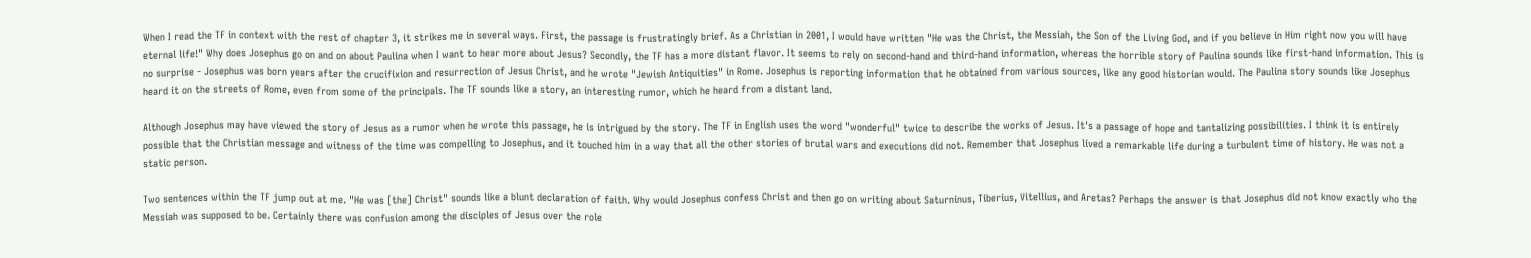When I read the TF in context with the rest of chapter 3, it strikes me in several ways. First, the passage is frustratingly brief. As a Christian in 2001, I would have written "He was the Christ, the Messiah, the Son of the Living God, and if you believe in Him right now you will have eternal life!" Why does Josephus go on and on about Paulina when I want to hear more about Jesus? Secondly, the TF has a more distant flavor. It seems to rely on second-hand and third-hand information, whereas the horrible story of Paulina sounds like first-hand information. This is no surprise - Josephus was born years after the crucifixion and resurrection of Jesus Christ, and he wrote "Jewish Antiquities" in Rome. Josephus is reporting information that he obtained from various sources, like any good historian would. The Paulina story sounds like Josephus heard it on the streets of Rome, even from some of the principals. The TF sounds like a story, an interesting rumor, which he heard from a distant land.

Although Josephus may have viewed the story of Jesus as a rumor when he wrote this passage, he is intrigued by the story. The TF in English uses the word "wonderful" twice to describe the works of Jesus. It's a passage of hope and tantalizing possibilities. I think it is entirely possible that the Christian message and witness of the time was compelling to Josephus, and it touched him in a way that all the other stories of brutal wars and executions did not. Remember that Josephus lived a remarkable life during a turbulent time of history. He was not a static person.

Two sentences within the TF jump out at me. "He was [the] Christ" sounds like a blunt declaration of faith. Why would Josephus confess Christ and then go on writing about Saturninus, Tiberius, Vitellius, and Aretas? Perhaps the answer is that Josephus did not know exactly who the Messiah was supposed to be. Certainly there was confusion among the disciples of Jesus over the role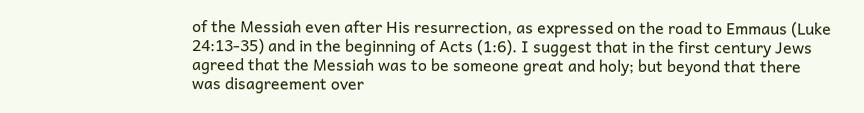of the Messiah even after His resurrection, as expressed on the road to Emmaus (Luke 24:13-35) and in the beginning of Acts (1:6). I suggest that in the first century Jews agreed that the Messiah was to be someone great and holy; but beyond that there was disagreement over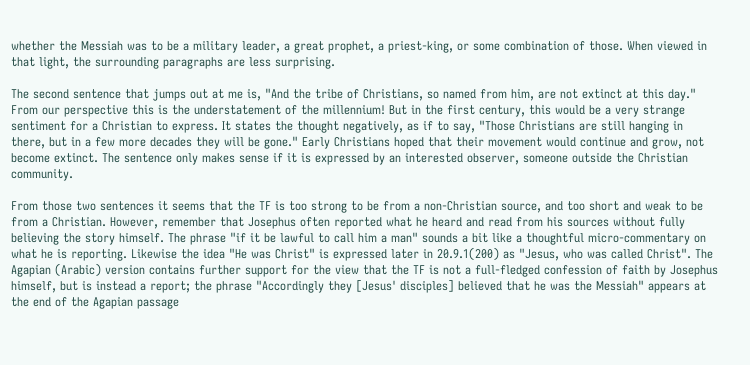whether the Messiah was to be a military leader, a great prophet, a priest-king, or some combination of those. When viewed in that light, the surrounding paragraphs are less surprising.

The second sentence that jumps out at me is, "And the tribe of Christians, so named from him, are not extinct at this day." From our perspective this is the understatement of the millennium! But in the first century, this would be a very strange sentiment for a Christian to express. It states the thought negatively, as if to say, "Those Christians are still hanging in there, but in a few more decades they will be gone." Early Christians hoped that their movement would continue and grow, not become extinct. The sentence only makes sense if it is expressed by an interested observer, someone outside the Christian community.

From those two sentences it seems that the TF is too strong to be from a non-Christian source, and too short and weak to be from a Christian. However, remember that Josephus often reported what he heard and read from his sources without fully believing the story himself. The phrase "if it be lawful to call him a man" sounds a bit like a thoughtful micro-commentary on what he is reporting. Likewise the idea "He was Christ" is expressed later in 20.9.1(200) as "Jesus, who was called Christ". The Agapian (Arabic) version contains further support for the view that the TF is not a full-fledged confession of faith by Josephus himself, but is instead a report; the phrase "Accordingly they [Jesus' disciples] believed that he was the Messiah" appears at the end of the Agapian passage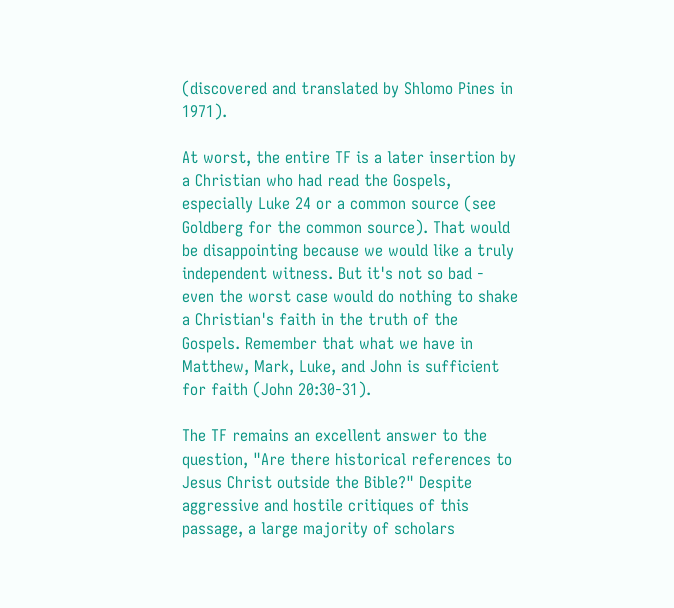(discovered and translated by Shlomo Pines in 1971).

At worst, the entire TF is a later insertion by a Christian who had read the Gospels, especially Luke 24 or a common source (see Goldberg for the common source). That would be disappointing because we would like a truly independent witness. But it's not so bad - even the worst case would do nothing to shake a Christian's faith in the truth of the Gospels. Remember that what we have in Matthew, Mark, Luke, and John is sufficient for faith (John 20:30-31).

The TF remains an excellent answer to the question, "Are there historical references to Jesus Christ outside the Bible?" Despite aggressive and hostile critiques of this passage, a large majority of scholars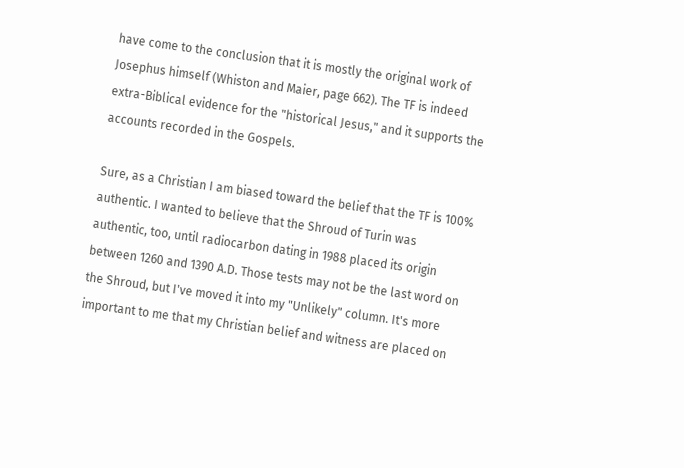have come to the conclusion that it is mostly the original work of Josephus himself (Whiston and Maier, page 662). The TF is indeed extra-Biblical evidence for the "historical Jesus," and it supports the accounts recorded in the Gospels.

Sure, as a Christian I am biased toward the belief that the TF is 100% authentic. I wanted to believe that the Shroud of Turin was authentic, too, until radiocarbon dating in 1988 placed its origin between 1260 and 1390 A.D. Those tests may not be the last word on the Shroud, but I've moved it into my "Unlikely" column. It's more important to me that my Christian belief and witness are placed on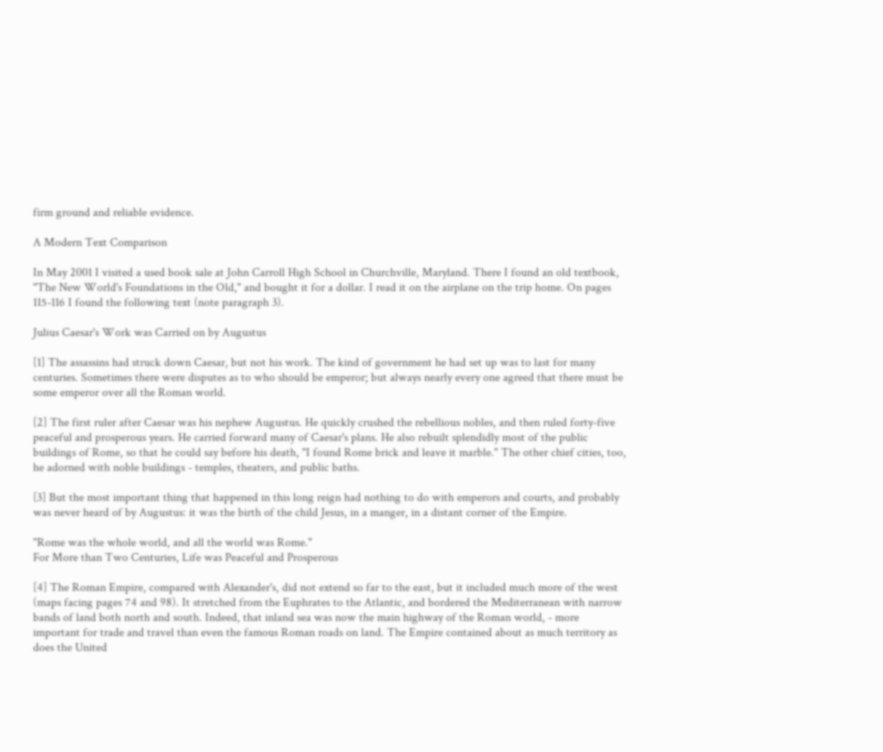firm ground and reliable evidence.

A Modern Text Comparison

In May 2001 I visited a used book sale at John Carroll High School in Churchville, Maryland. There I found an old textbook, "The New World's Foundations in the Old," and bought it for a dollar. I read it on the airplane on the trip home. On pages 115-116 I found the following text (note paragraph 3).

Julius Caesar's Work was Carried on by Augustus

[1] The assassins had struck down Caesar, but not his work. The kind of government he had set up was to last for many centuries. Sometimes there were disputes as to who should be emperor; but always nearly every one agreed that there must be some emperor over all the Roman world.

[2] The first ruler after Caesar was his nephew Augustus. He quickly crushed the rebellious nobles, and then ruled forty-five peaceful and prosperous years. He carried forward many of Caesar's plans. He also rebuilt splendidly most of the public buildings of Rome, so that he could say before his death, "I found Rome brick and leave it marble." The other chief cities, too, he adorned with noble buildings - temples, theaters, and public baths.

[3] But the most important thing that happened in this long reign had nothing to do with emperors and courts, and probably was never heard of by Augustus: it was the birth of the child Jesus, in a manger, in a distant corner of the Empire.

"Rome was the whole world, and all the world was Rome."
For More than Two Centuries, Life was Peaceful and Prosperous

[4] The Roman Empire, compared with Alexander's, did not extend so far to the east, but it included much more of the west (maps facing pages 74 and 98). It stretched from the Euphrates to the Atlantic, and bordered the Mediterranean with narrow bands of land both north and south. Indeed, that inland sea was now the main highway of the Roman world, - more important for trade and travel than even the famous Roman roads on land. The Empire contained about as much territory as does the United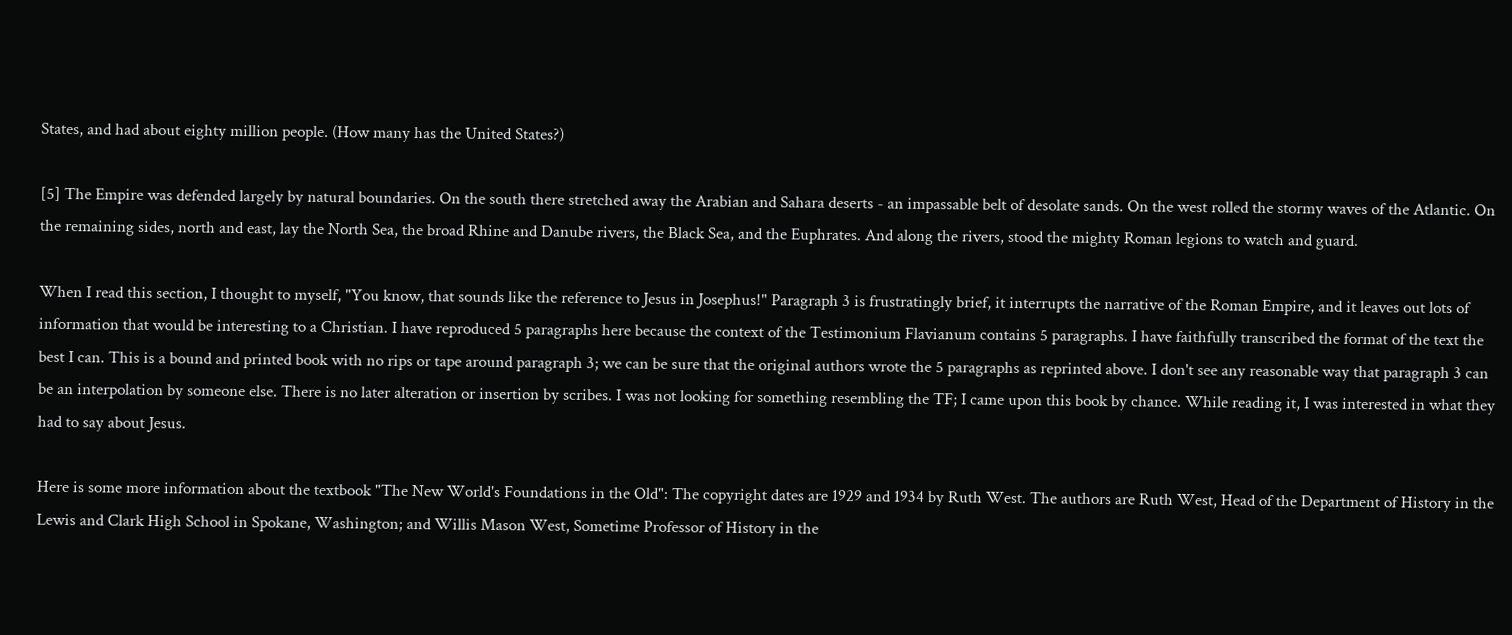States, and had about eighty million people. (How many has the United States?)

[5] The Empire was defended largely by natural boundaries. On the south there stretched away the Arabian and Sahara deserts - an impassable belt of desolate sands. On the west rolled the stormy waves of the Atlantic. On the remaining sides, north and east, lay the North Sea, the broad Rhine and Danube rivers, the Black Sea, and the Euphrates. And along the rivers, stood the mighty Roman legions to watch and guard.

When I read this section, I thought to myself, "You know, that sounds like the reference to Jesus in Josephus!" Paragraph 3 is frustratingly brief, it interrupts the narrative of the Roman Empire, and it leaves out lots of information that would be interesting to a Christian. I have reproduced 5 paragraphs here because the context of the Testimonium Flavianum contains 5 paragraphs. I have faithfully transcribed the format of the text the best I can. This is a bound and printed book with no rips or tape around paragraph 3; we can be sure that the original authors wrote the 5 paragraphs as reprinted above. I don't see any reasonable way that paragraph 3 can be an interpolation by someone else. There is no later alteration or insertion by scribes. I was not looking for something resembling the TF; I came upon this book by chance. While reading it, I was interested in what they had to say about Jesus.

Here is some more information about the textbook "The New World's Foundations in the Old": The copyright dates are 1929 and 1934 by Ruth West. The authors are Ruth West, Head of the Department of History in the Lewis and Clark High School in Spokane, Washington; and Willis Mason West, Sometime Professor of History in the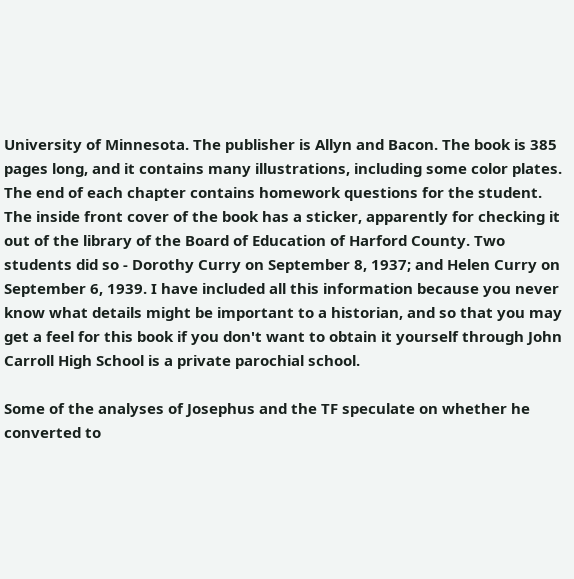University of Minnesota. The publisher is Allyn and Bacon. The book is 385 pages long, and it contains many illustrations, including some color plates. The end of each chapter contains homework questions for the student. The inside front cover of the book has a sticker, apparently for checking it out of the library of the Board of Education of Harford County. Two students did so - Dorothy Curry on September 8, 1937; and Helen Curry on September 6, 1939. I have included all this information because you never know what details might be important to a historian, and so that you may get a feel for this book if you don't want to obtain it yourself through John Carroll High School is a private parochial school.

Some of the analyses of Josephus and the TF speculate on whether he converted to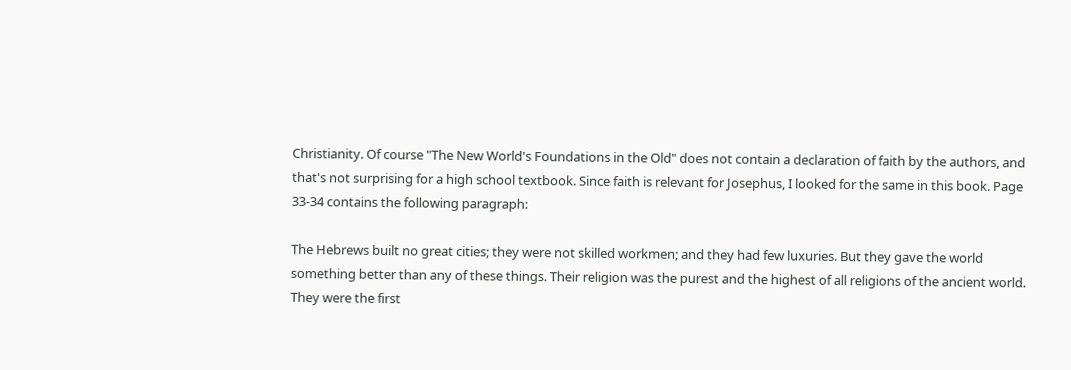Christianity. Of course "The New World's Foundations in the Old" does not contain a declaration of faith by the authors, and that's not surprising for a high school textbook. Since faith is relevant for Josephus, I looked for the same in this book. Page 33-34 contains the following paragraph:

The Hebrews built no great cities; they were not skilled workmen; and they had few luxuries. But they gave the world something better than any of these things. Their religion was the purest and the highest of all religions of the ancient world. They were the first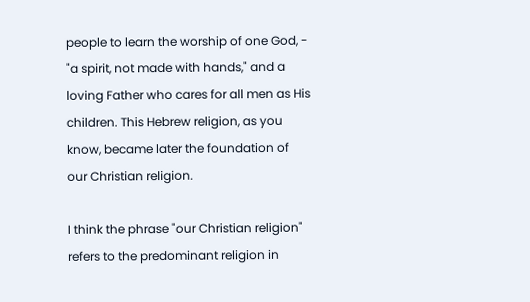people to learn the worship of one God, - "a spirit, not made with hands," and a loving Father who cares for all men as His children. This Hebrew religion, as you know, became later the foundation of our Christian religion.

I think the phrase "our Christian religion" refers to the predominant religion in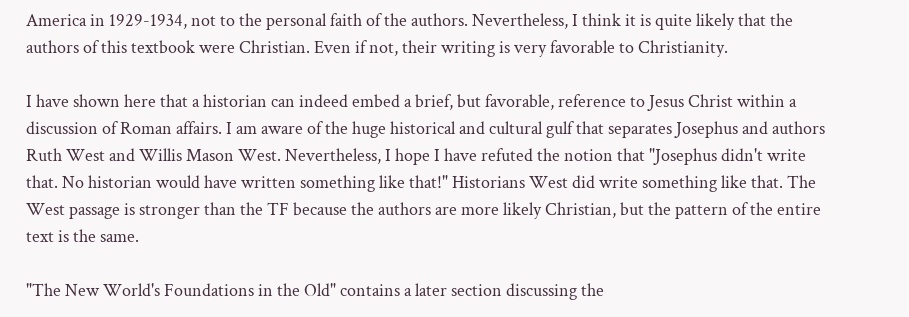America in 1929-1934, not to the personal faith of the authors. Nevertheless, I think it is quite likely that the authors of this textbook were Christian. Even if not, their writing is very favorable to Christianity.

I have shown here that a historian can indeed embed a brief, but favorable, reference to Jesus Christ within a discussion of Roman affairs. I am aware of the huge historical and cultural gulf that separates Josephus and authors Ruth West and Willis Mason West. Nevertheless, I hope I have refuted the notion that "Josephus didn't write that. No historian would have written something like that!" Historians West did write something like that. The West passage is stronger than the TF because the authors are more likely Christian, but the pattern of the entire text is the same.

"The New World's Foundations in the Old" contains a later section discussing the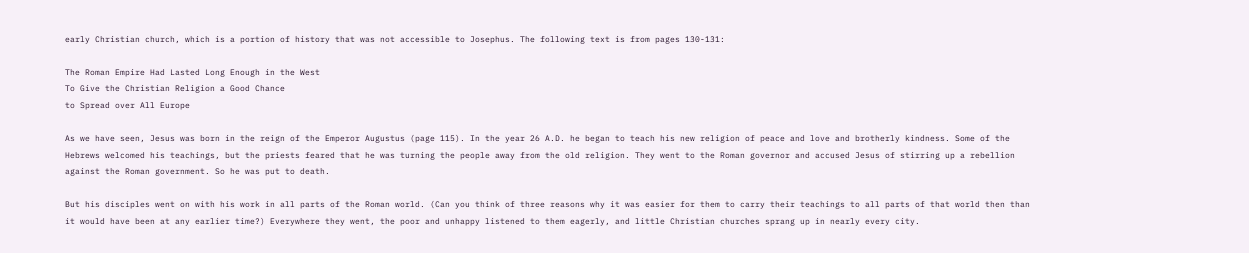early Christian church, which is a portion of history that was not accessible to Josephus. The following text is from pages 130-131:

The Roman Empire Had Lasted Long Enough in the West
To Give the Christian Religion a Good Chance
to Spread over All Europe

As we have seen, Jesus was born in the reign of the Emperor Augustus (page 115). In the year 26 A.D. he began to teach his new religion of peace and love and brotherly kindness. Some of the Hebrews welcomed his teachings, but the priests feared that he was turning the people away from the old religion. They went to the Roman governor and accused Jesus of stirring up a rebellion against the Roman government. So he was put to death.

But his disciples went on with his work in all parts of the Roman world. (Can you think of three reasons why it was easier for them to carry their teachings to all parts of that world then than it would have been at any earlier time?) Everywhere they went, the poor and unhappy listened to them eagerly, and little Christian churches sprang up in nearly every city.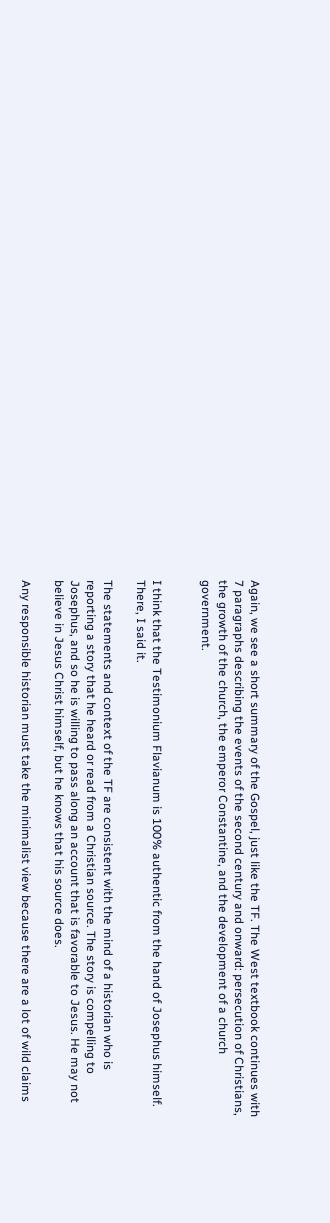Again, we see a short summary of the Gospel, just like the TF. The West textbook continues with 7 paragraphs describing the events of the second century and onward: persecution of Christians, the growth of the church, the emperor Constantine, and the development of a church government.


I think that the Testimonium Flavianum is 100% authentic from the hand of Josephus himself. There, I said it.

The statements and context of the TF are consistent with the mind of a historian who is reporting a story that he heard or read from a Christian source. The story is compelling to Josephus, and so he is willing to pass along an account that is favorable to Jesus. He may not believe in Jesus Christ himself, but he knows that his source does.

Any responsible historian must take the minimalist view because there are a lot of wild claims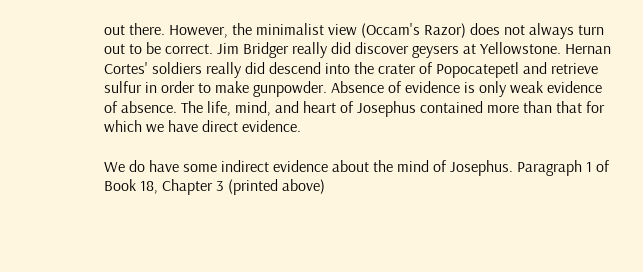out there. However, the minimalist view (Occam's Razor) does not always turn out to be correct. Jim Bridger really did discover geysers at Yellowstone. Hernan Cortes' soldiers really did descend into the crater of Popocatepetl and retrieve sulfur in order to make gunpowder. Absence of evidence is only weak evidence of absence. The life, mind, and heart of Josephus contained more than that for which we have direct evidence.

We do have some indirect evidence about the mind of Josephus. Paragraph 1 of Book 18, Chapter 3 (printed above)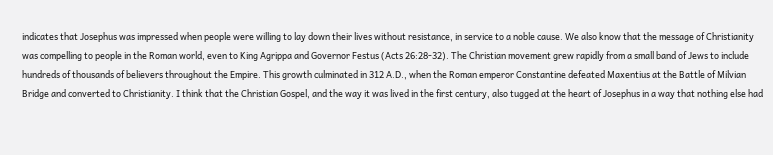indicates that Josephus was impressed when people were willing to lay down their lives without resistance, in service to a noble cause. We also know that the message of Christianity was compelling to people in the Roman world, even to King Agrippa and Governor Festus (Acts 26:28-32). The Christian movement grew rapidly from a small band of Jews to include hundreds of thousands of believers throughout the Empire. This growth culminated in 312 A.D., when the Roman emperor Constantine defeated Maxentius at the Battle of Milvian Bridge and converted to Christianity. I think that the Christian Gospel, and the way it was lived in the first century, also tugged at the heart of Josephus in a way that nothing else had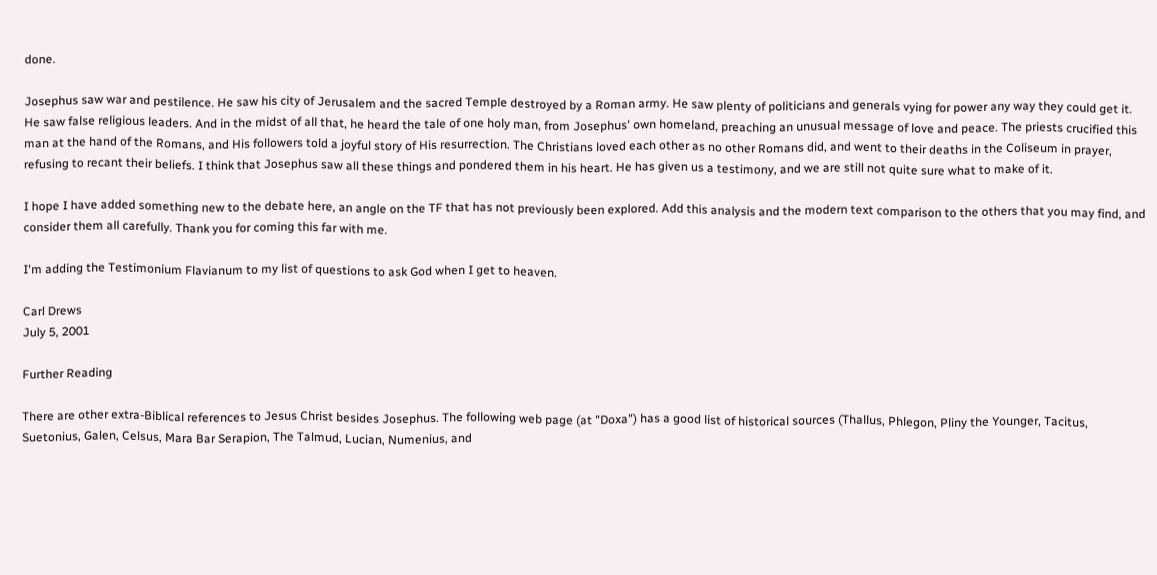done.

Josephus saw war and pestilence. He saw his city of Jerusalem and the sacred Temple destroyed by a Roman army. He saw plenty of politicians and generals vying for power any way they could get it. He saw false religious leaders. And in the midst of all that, he heard the tale of one holy man, from Josephus' own homeland, preaching an unusual message of love and peace. The priests crucified this man at the hand of the Romans, and His followers told a joyful story of His resurrection. The Christians loved each other as no other Romans did, and went to their deaths in the Coliseum in prayer, refusing to recant their beliefs. I think that Josephus saw all these things and pondered them in his heart. He has given us a testimony, and we are still not quite sure what to make of it.

I hope I have added something new to the debate here, an angle on the TF that has not previously been explored. Add this analysis and the modern text comparison to the others that you may find, and consider them all carefully. Thank you for coming this far with me.

I'm adding the Testimonium Flavianum to my list of questions to ask God when I get to heaven.

Carl Drews
July 5, 2001

Further Reading

There are other extra-Biblical references to Jesus Christ besides Josephus. The following web page (at "Doxa") has a good list of historical sources (Thallus, Phlegon, Pliny the Younger, Tacitus, Suetonius, Galen, Celsus, Mara Bar Serapion, The Talmud, Lucian, Numenius, and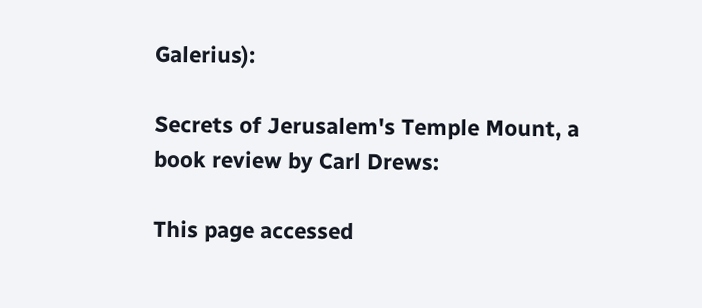Galerius):

Secrets of Jerusalem's Temple Mount, a book review by Carl Drews:

This page accessed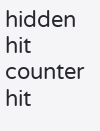hidden hit counter
hit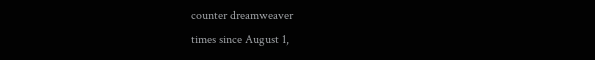counter dreamweaver
times since August 1,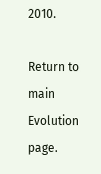2010.

Return to main Evolution page.